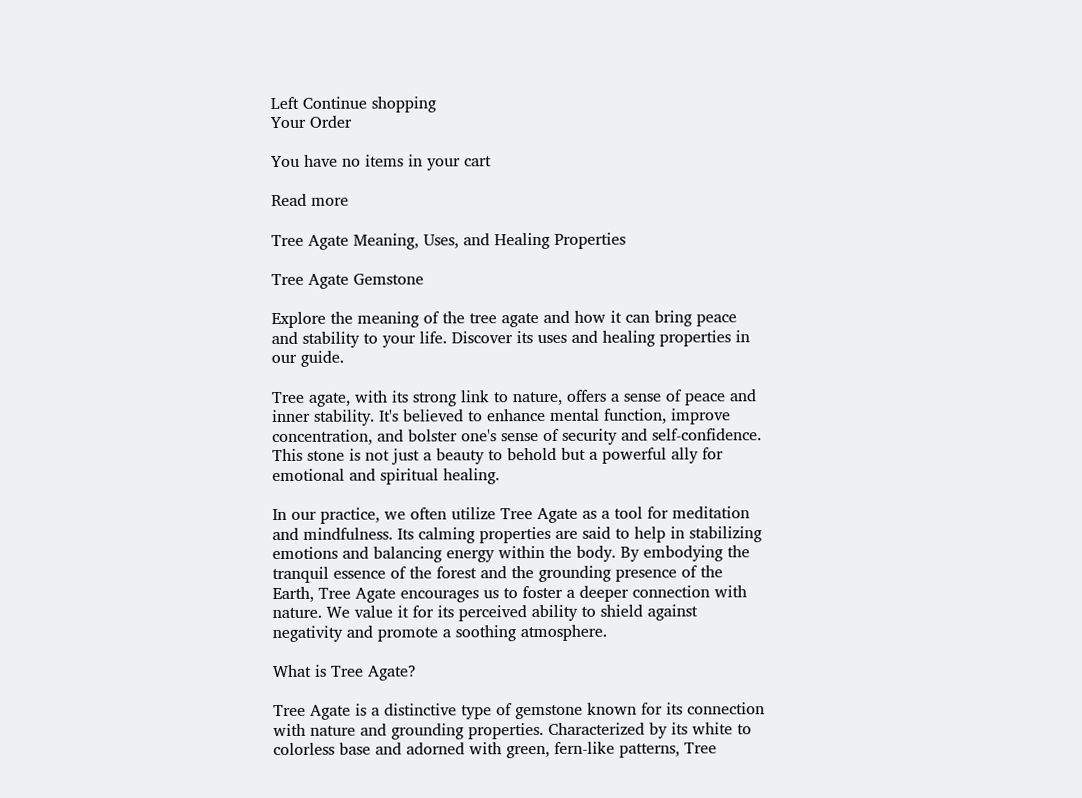Left Continue shopping
Your Order

You have no items in your cart

Read more

Tree Agate Meaning, Uses, and Healing Properties

Tree Agate Gemstone

Explore the meaning of the tree agate and how it can bring peace and stability to your life. Discover its uses and healing properties in our guide.

Tree agate, with its strong link to nature, offers a sense of peace and inner stability. It's believed to enhance mental function, improve concentration, and bolster one's sense of security and self-confidence. This stone is not just a beauty to behold but a powerful ally for emotional and spiritual healing.

In our practice, we often utilize Tree Agate as a tool for meditation and mindfulness. Its calming properties are said to help in stabilizing emotions and balancing energy within the body. By embodying the tranquil essence of the forest and the grounding presence of the Earth, Tree Agate encourages us to foster a deeper connection with nature. We value it for its perceived ability to shield against negativity and promote a soothing atmosphere.

What is Tree Agate?

Tree Agate is a distinctive type of gemstone known for its connection with nature and grounding properties. Characterized by its white to colorless base and adorned with green, fern-like patterns, Tree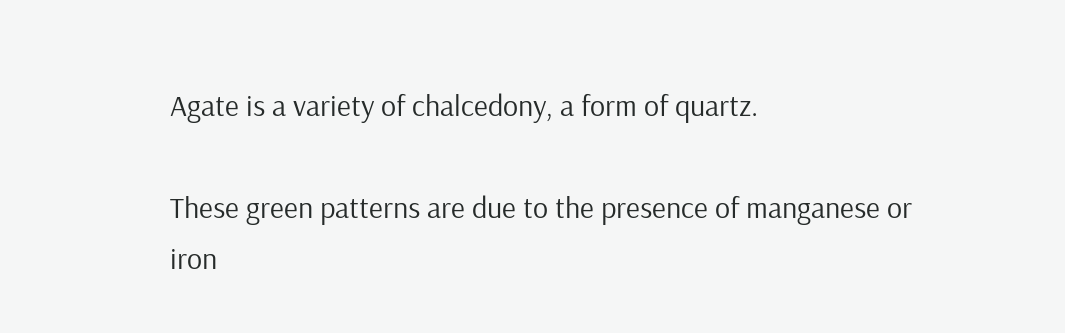Agate is a variety of chalcedony, a form of quartz.

These green patterns are due to the presence of manganese or iron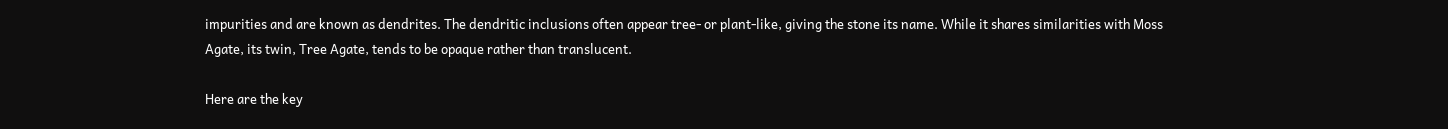impurities and are known as dendrites. The dendritic inclusions often appear tree- or plant-like, giving the stone its name. While it shares similarities with Moss Agate, its twin, Tree Agate, tends to be opaque rather than translucent.

Here are the key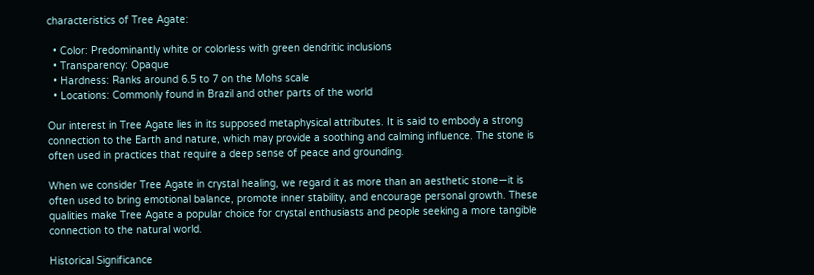characteristics of Tree Agate:

  • Color: Predominantly white or colorless with green dendritic inclusions
  • Transparency: Opaque
  • Hardness: Ranks around 6.5 to 7 on the Mohs scale
  • Locations: Commonly found in Brazil and other parts of the world

Our interest in Tree Agate lies in its supposed metaphysical attributes. It is said to embody a strong connection to the Earth and nature, which may provide a soothing and calming influence. The stone is often used in practices that require a deep sense of peace and grounding.

When we consider Tree Agate in crystal healing, we regard it as more than an aesthetic stone—it is often used to bring emotional balance, promote inner stability, and encourage personal growth. These qualities make Tree Agate a popular choice for crystal enthusiasts and people seeking a more tangible connection to the natural world.

Historical Significance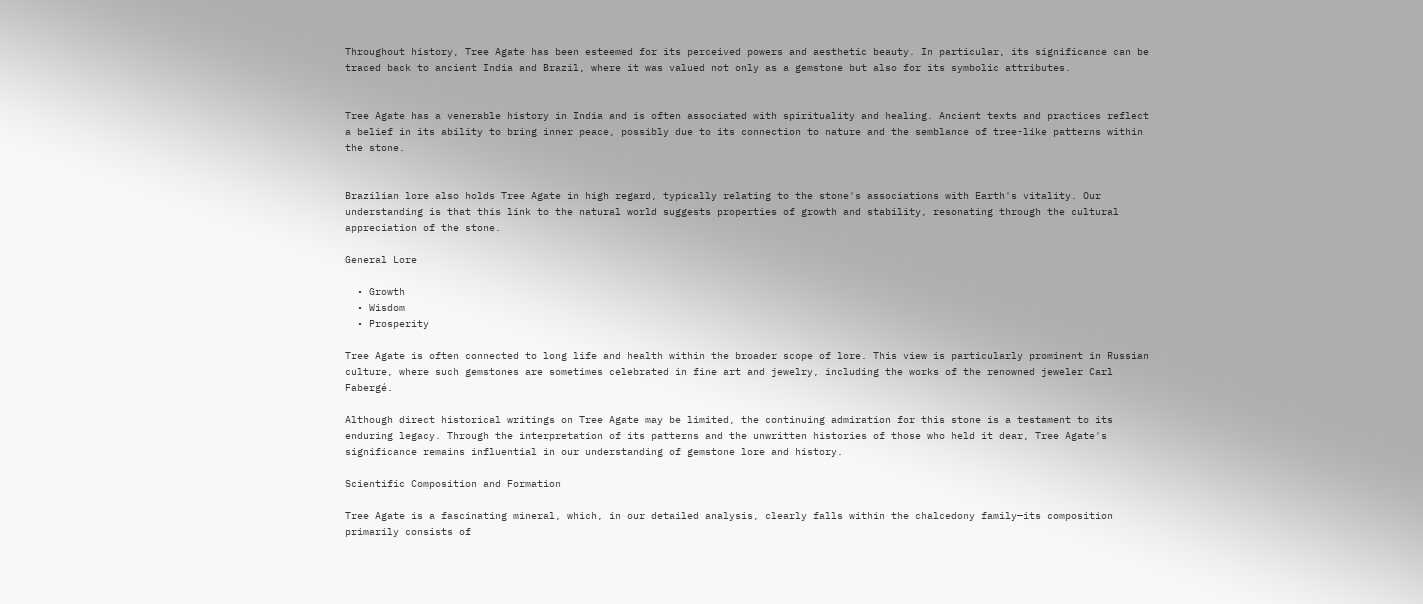Throughout history, Tree Agate has been esteemed for its perceived powers and aesthetic beauty. In particular, its significance can be traced back to ancient India and Brazil, where it was valued not only as a gemstone but also for its symbolic attributes.


Tree Agate has a venerable history in India and is often associated with spirituality and healing. Ancient texts and practices reflect a belief in its ability to bring inner peace, possibly due to its connection to nature and the semblance of tree-like patterns within the stone.


Brazilian lore also holds Tree Agate in high regard, typically relating to the stone's associations with Earth's vitality. Our understanding is that this link to the natural world suggests properties of growth and stability, resonating through the cultural appreciation of the stone.

General Lore

  • Growth
  • Wisdom
  • Prosperity

Tree Agate is often connected to long life and health within the broader scope of lore. This view is particularly prominent in Russian culture, where such gemstones are sometimes celebrated in fine art and jewelry, including the works of the renowned jeweler Carl Fabergé.

Although direct historical writings on Tree Agate may be limited, the continuing admiration for this stone is a testament to its enduring legacy. Through the interpretation of its patterns and the unwritten histories of those who held it dear, Tree Agate's significance remains influential in our understanding of gemstone lore and history.

Scientific Composition and Formation

Tree Agate is a fascinating mineral, which, in our detailed analysis, clearly falls within the chalcedony family—its composition primarily consists of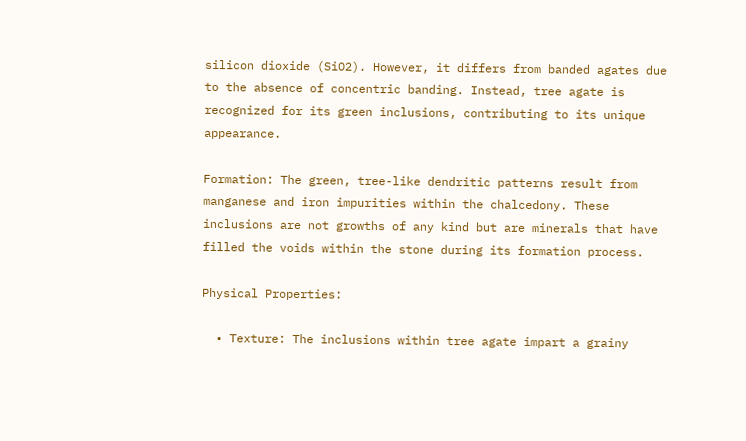silicon dioxide (SiO2). However, it differs from banded agates due to the absence of concentric banding. Instead, tree agate is recognized for its green inclusions, contributing to its unique appearance.

Formation: The green, tree-like dendritic patterns result from manganese and iron impurities within the chalcedony. These inclusions are not growths of any kind but are minerals that have filled the voids within the stone during its formation process.

Physical Properties:

  • Texture: The inclusions within tree agate impart a grainy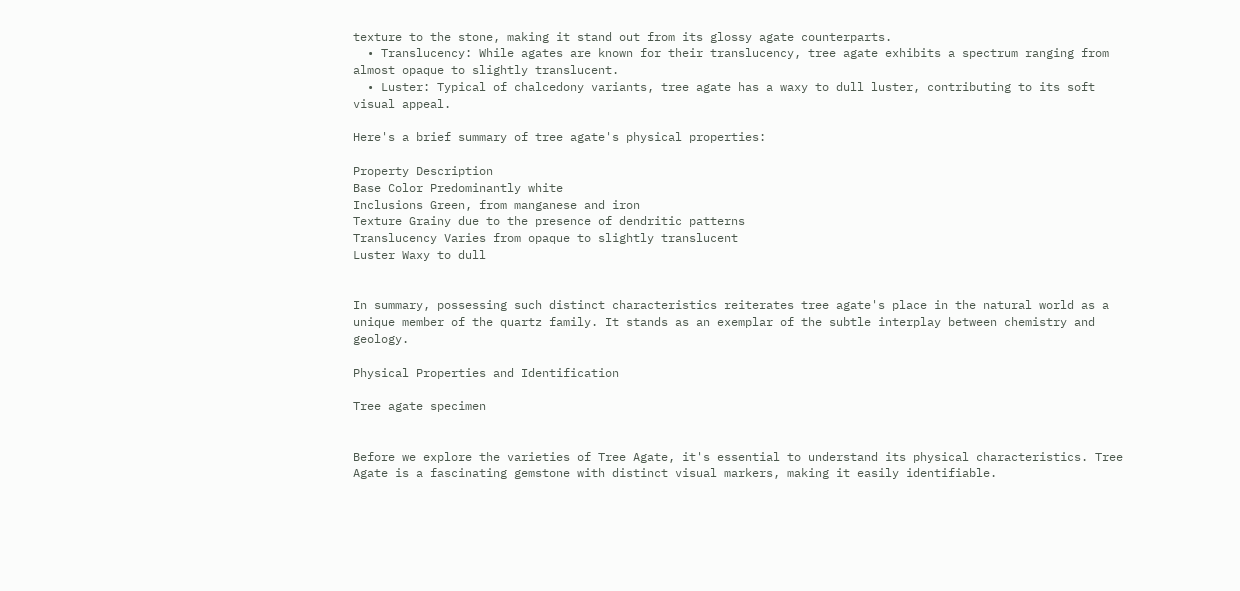texture to the stone, making it stand out from its glossy agate counterparts.
  • Translucency: While agates are known for their translucency, tree agate exhibits a spectrum ranging from almost opaque to slightly translucent.
  • Luster: Typical of chalcedony variants, tree agate has a waxy to dull luster, contributing to its soft visual appeal.

Here's a brief summary of tree agate's physical properties:

Property Description
Base Color Predominantly white
Inclusions Green, from manganese and iron
Texture Grainy due to the presence of dendritic patterns
Translucency Varies from opaque to slightly translucent
Luster Waxy to dull


In summary, possessing such distinct characteristics reiterates tree agate's place in the natural world as a unique member of the quartz family. It stands as an exemplar of the subtle interplay between chemistry and geology.

Physical Properties and Identification

Tree agate specimen


Before we explore the varieties of Tree Agate, it's essential to understand its physical characteristics. Tree Agate is a fascinating gemstone with distinct visual markers, making it easily identifiable.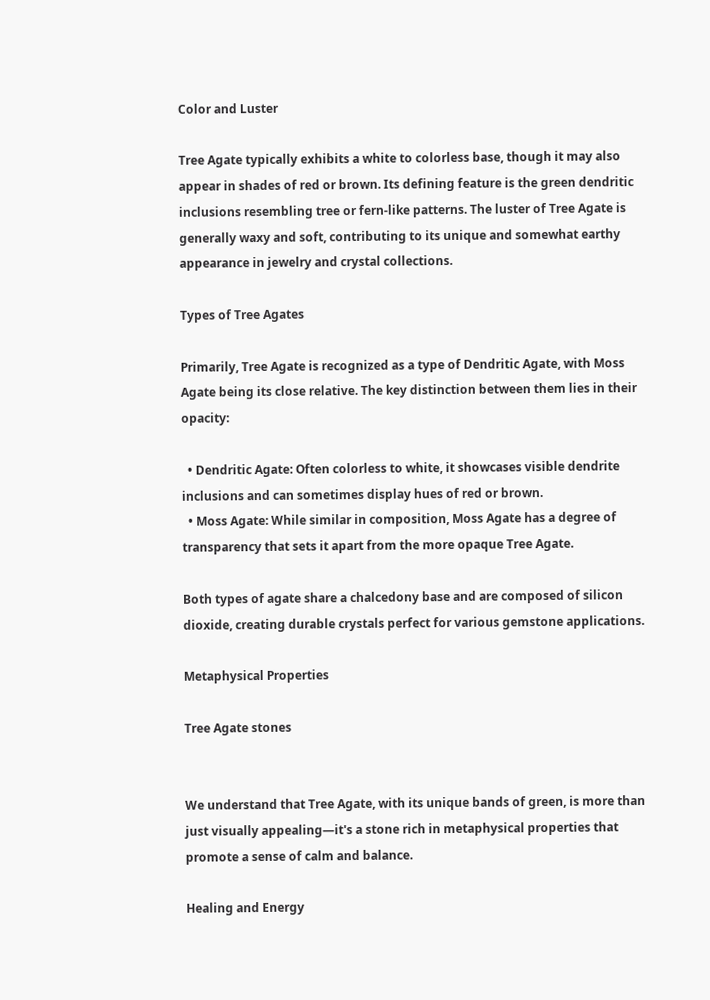Color and Luster

Tree Agate typically exhibits a white to colorless base, though it may also appear in shades of red or brown. Its defining feature is the green dendritic inclusions resembling tree or fern-like patterns. The luster of Tree Agate is generally waxy and soft, contributing to its unique and somewhat earthy appearance in jewelry and crystal collections.

Types of Tree Agates

Primarily, Tree Agate is recognized as a type of Dendritic Agate, with Moss Agate being its close relative. The key distinction between them lies in their opacity:

  • Dendritic Agate: Often colorless to white, it showcases visible dendrite inclusions and can sometimes display hues of red or brown.
  • Moss Agate: While similar in composition, Moss Agate has a degree of transparency that sets it apart from the more opaque Tree Agate.

Both types of agate share a chalcedony base and are composed of silicon dioxide, creating durable crystals perfect for various gemstone applications.

Metaphysical Properties

Tree Agate stones


We understand that Tree Agate, with its unique bands of green, is more than just visually appealing—it's a stone rich in metaphysical properties that promote a sense of calm and balance.

Healing and Energy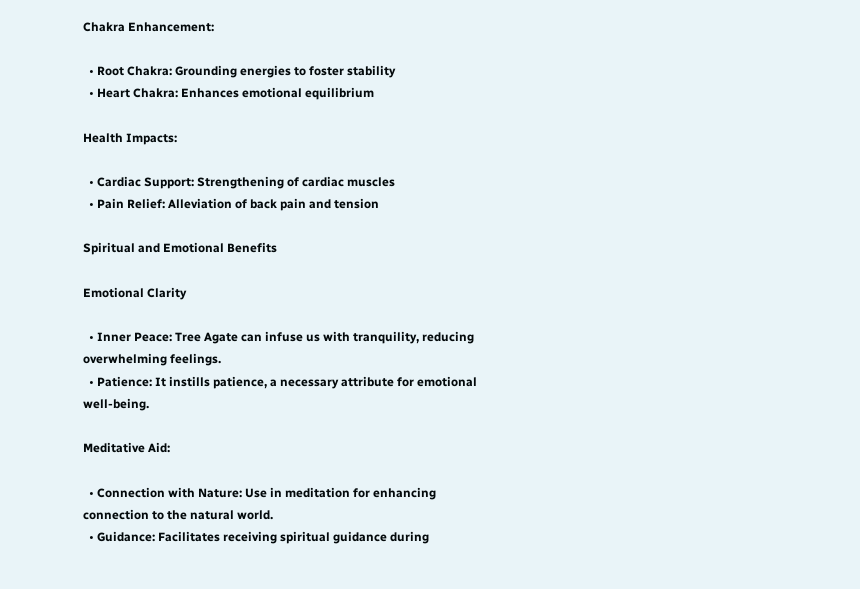Chakra Enhancement:

  • Root Chakra: Grounding energies to foster stability
  • Heart Chakra: Enhances emotional equilibrium

Health Impacts:

  • Cardiac Support: Strengthening of cardiac muscles
  • Pain Relief: Alleviation of back pain and tension

Spiritual and Emotional Benefits

Emotional Clarity

  • Inner Peace: Tree Agate can infuse us with tranquility, reducing overwhelming feelings.
  • Patience: It instills patience, a necessary attribute for emotional well-being.

Meditative Aid:

  • Connection with Nature: Use in meditation for enhancing connection to the natural world.
  • Guidance: Facilitates receiving spiritual guidance during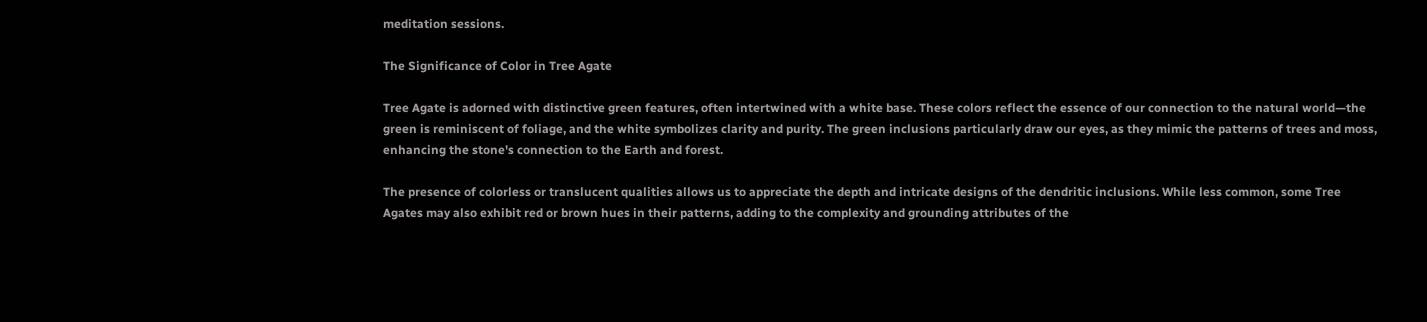meditation sessions.

The Significance of Color in Tree Agate

Tree Agate is adorned with distinctive green features, often intertwined with a white base. These colors reflect the essence of our connection to the natural world—the green is reminiscent of foliage, and the white symbolizes clarity and purity. The green inclusions particularly draw our eyes, as they mimic the patterns of trees and moss, enhancing the stone's connection to the Earth and forest.

The presence of colorless or translucent qualities allows us to appreciate the depth and intricate designs of the dendritic inclusions. While less common, some Tree Agates may also exhibit red or brown hues in their patterns, adding to the complexity and grounding attributes of the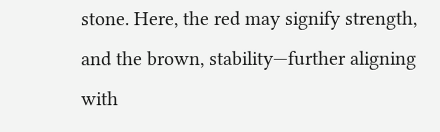stone. Here, the red may signify strength, and the brown, stability—further aligning with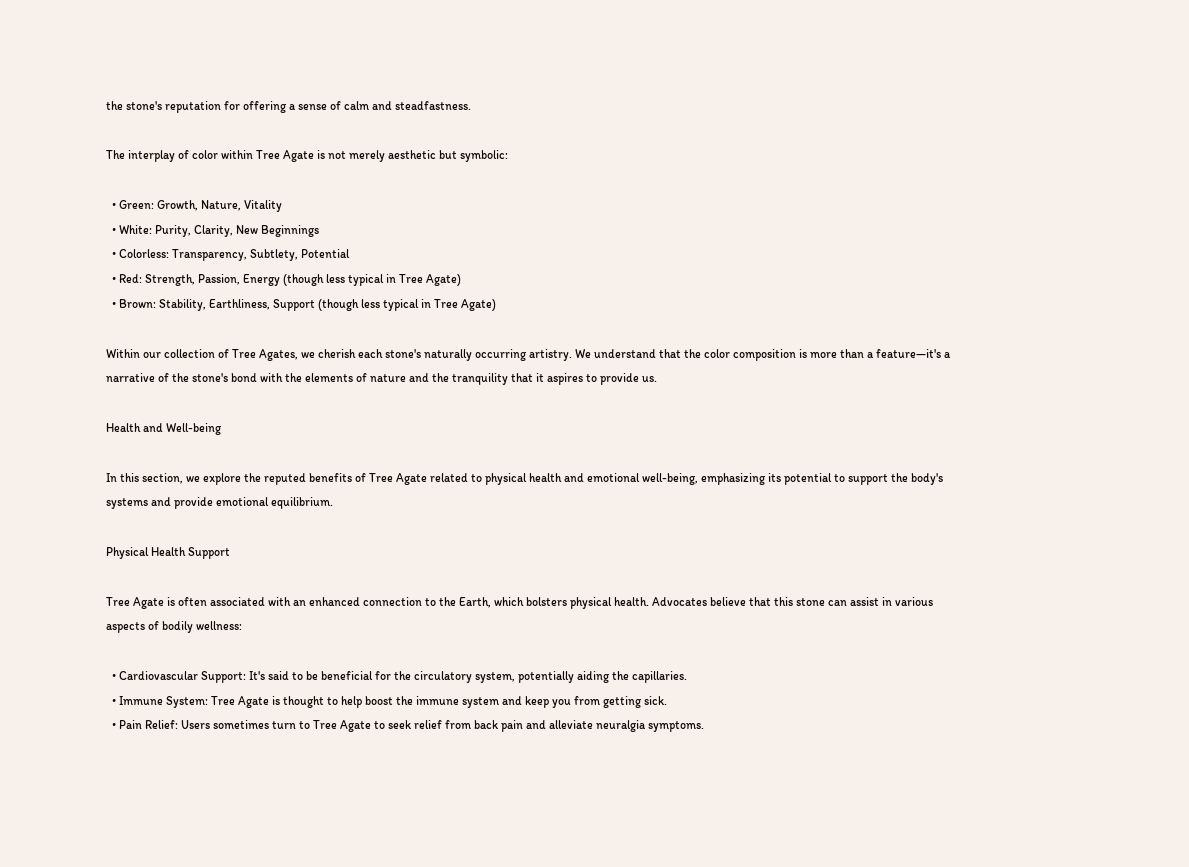the stone's reputation for offering a sense of calm and steadfastness.

The interplay of color within Tree Agate is not merely aesthetic but symbolic:

  • Green: Growth, Nature, Vitality
  • White: Purity, Clarity, New Beginnings
  • Colorless: Transparency, Subtlety, Potential
  • Red: Strength, Passion, Energy (though less typical in Tree Agate)
  • Brown: Stability, Earthliness, Support (though less typical in Tree Agate)

Within our collection of Tree Agates, we cherish each stone's naturally occurring artistry. We understand that the color composition is more than a feature—it's a narrative of the stone's bond with the elements of nature and the tranquility that it aspires to provide us.

Health and Well-being

In this section, we explore the reputed benefits of Tree Agate related to physical health and emotional well-being, emphasizing its potential to support the body's systems and provide emotional equilibrium.

Physical Health Support

Tree Agate is often associated with an enhanced connection to the Earth, which bolsters physical health. Advocates believe that this stone can assist in various aspects of bodily wellness:

  • Cardiovascular Support: It's said to be beneficial for the circulatory system, potentially aiding the capillaries.
  • Immune System: Tree Agate is thought to help boost the immune system and keep you from getting sick.
  • Pain Relief: Users sometimes turn to Tree Agate to seek relief from back pain and alleviate neuralgia symptoms.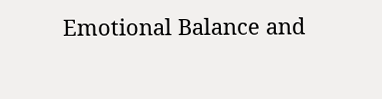Emotional Balance and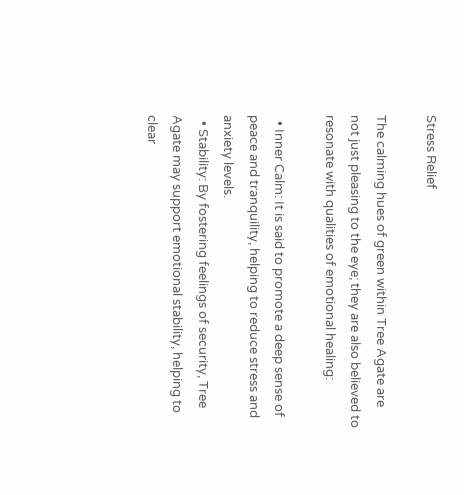Stress Relief

The calming hues of green within Tree Agate are not just pleasing to the eye; they are also believed to resonate with qualities of emotional healing:

  • Inner Calm: It is said to promote a deep sense of peace and tranquility, helping to reduce stress and anxiety levels.
  • Stability: By fostering feelings of security, Tree Agate may support emotional stability, helping to clear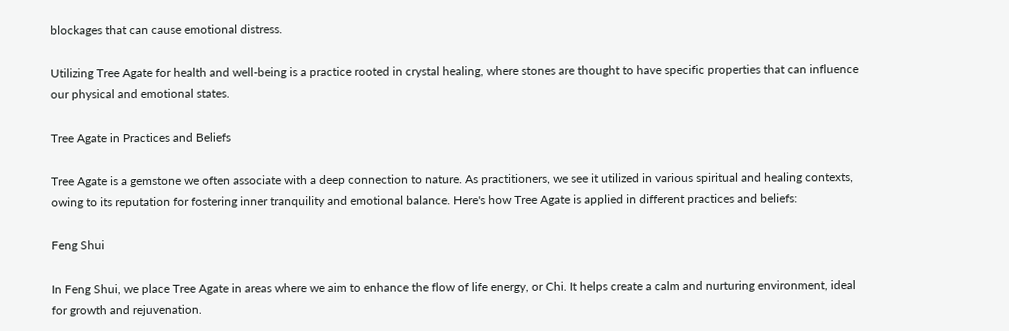blockages that can cause emotional distress.

Utilizing Tree Agate for health and well-being is a practice rooted in crystal healing, where stones are thought to have specific properties that can influence our physical and emotional states.

Tree Agate in Practices and Beliefs

Tree Agate is a gemstone we often associate with a deep connection to nature. As practitioners, we see it utilized in various spiritual and healing contexts, owing to its reputation for fostering inner tranquility and emotional balance. Here's how Tree Agate is applied in different practices and beliefs:

Feng Shui

In Feng Shui, we place Tree Agate in areas where we aim to enhance the flow of life energy, or Chi. It helps create a calm and nurturing environment, ideal for growth and rejuvenation.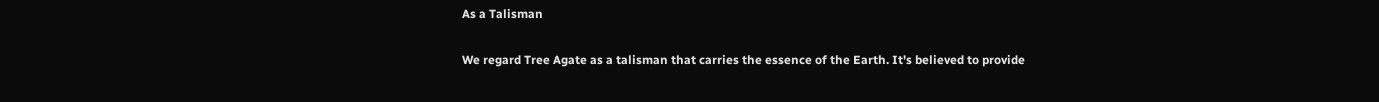As a Talisman

We regard Tree Agate as a talisman that carries the essence of the Earth. It's believed to provide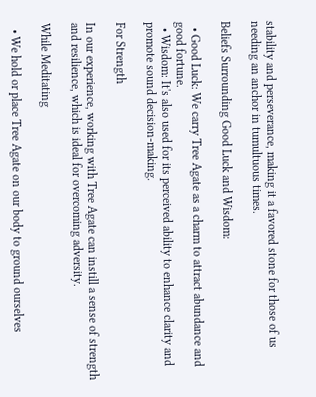stability and perseverance, making it a favored stone for those of us needing an anchor in tumultuous times.

Beliefs Surrounding Good Luck and Wisdom:

  • Good Luck: We carry Tree Agate as a charm to attract abundance and good fortune.
  • Wisdom: It's also used for its perceived ability to enhance clarity and promote sound decision-making.

For Strength

In our experience, working with Tree Agate can instill a sense of strength and resilience, which is ideal for overcoming adversity.

While Meditating

  • We hold or place Tree Agate on our body to ground ourselves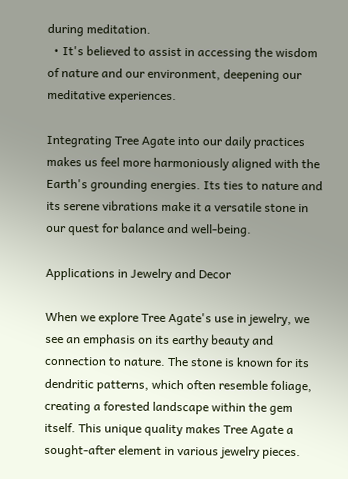during meditation.
  • It's believed to assist in accessing the wisdom of nature and our environment, deepening our meditative experiences.

Integrating Tree Agate into our daily practices makes us feel more harmoniously aligned with the Earth's grounding energies. Its ties to nature and its serene vibrations make it a versatile stone in our quest for balance and well-being.

Applications in Jewelry and Decor

When we explore Tree Agate's use in jewelry, we see an emphasis on its earthy beauty and connection to nature. The stone is known for its dendritic patterns, which often resemble foliage, creating a forested landscape within the gem itself. This unique quality makes Tree Agate a sought-after element in various jewelry pieces.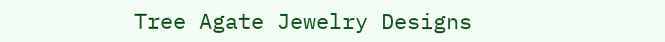Tree Agate Jewelry Designs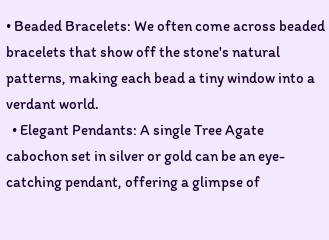• Beaded Bracelets: We often come across beaded bracelets that show off the stone's natural patterns, making each bead a tiny window into a verdant world.
  • Elegant Pendants: A single Tree Agate cabochon set in silver or gold can be an eye-catching pendant, offering a glimpse of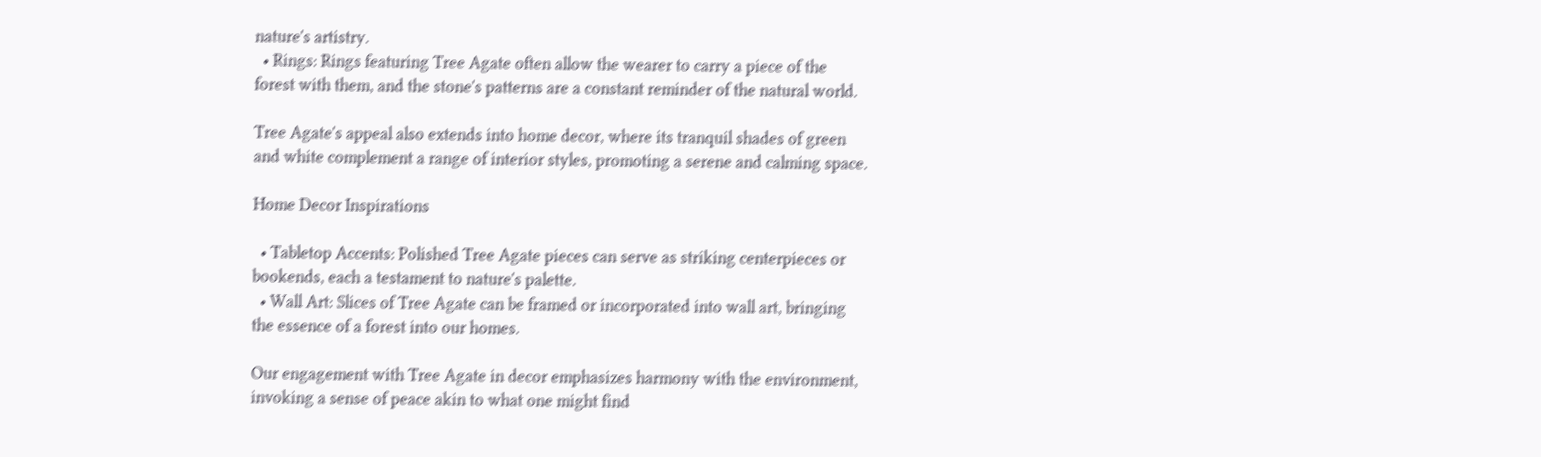nature's artistry.
  • Rings: Rings featuring Tree Agate often allow the wearer to carry a piece of the forest with them, and the stone's patterns are a constant reminder of the natural world.

Tree Agate's appeal also extends into home decor, where its tranquil shades of green and white complement a range of interior styles, promoting a serene and calming space.

Home Decor Inspirations

  • Tabletop Accents: Polished Tree Agate pieces can serve as striking centerpieces or bookends, each a testament to nature's palette.
  • Wall Art: Slices of Tree Agate can be framed or incorporated into wall art, bringing the essence of a forest into our homes.

Our engagement with Tree Agate in decor emphasizes harmony with the environment, invoking a sense of peace akin to what one might find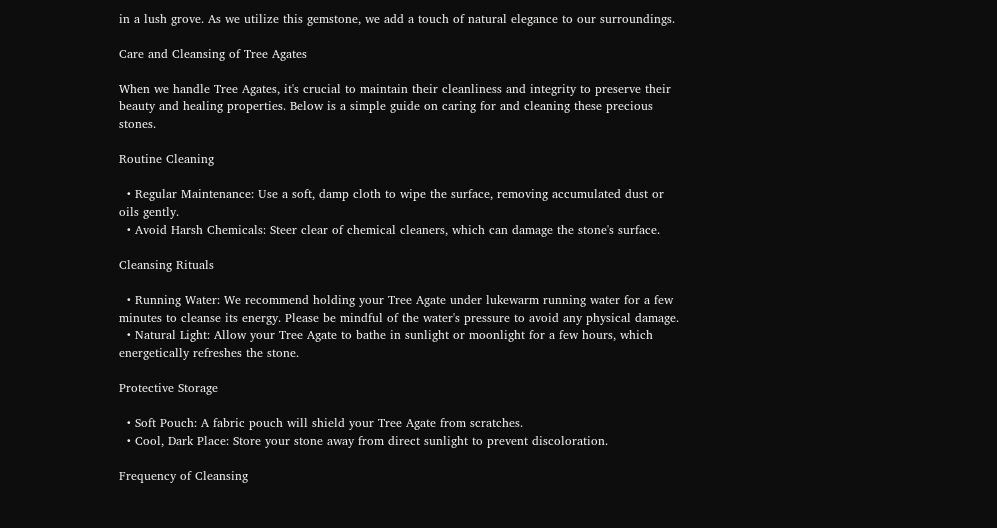in a lush grove. As we utilize this gemstone, we add a touch of natural elegance to our surroundings.

Care and Cleansing of Tree Agates

When we handle Tree Agates, it's crucial to maintain their cleanliness and integrity to preserve their beauty and healing properties. Below is a simple guide on caring for and cleaning these precious stones.

Routine Cleaning

  • Regular Maintenance: Use a soft, damp cloth to wipe the surface, removing accumulated dust or oils gently.
  • Avoid Harsh Chemicals: Steer clear of chemical cleaners, which can damage the stone's surface.

Cleansing Rituals

  • Running Water: We recommend holding your Tree Agate under lukewarm running water for a few minutes to cleanse its energy. Please be mindful of the water's pressure to avoid any physical damage.
  • Natural Light: Allow your Tree Agate to bathe in sunlight or moonlight for a few hours, which energetically refreshes the stone.

Protective Storage

  • Soft Pouch: A fabric pouch will shield your Tree Agate from scratches.
  • Cool, Dark Place: Store your stone away from direct sunlight to prevent discoloration.

Frequency of Cleansing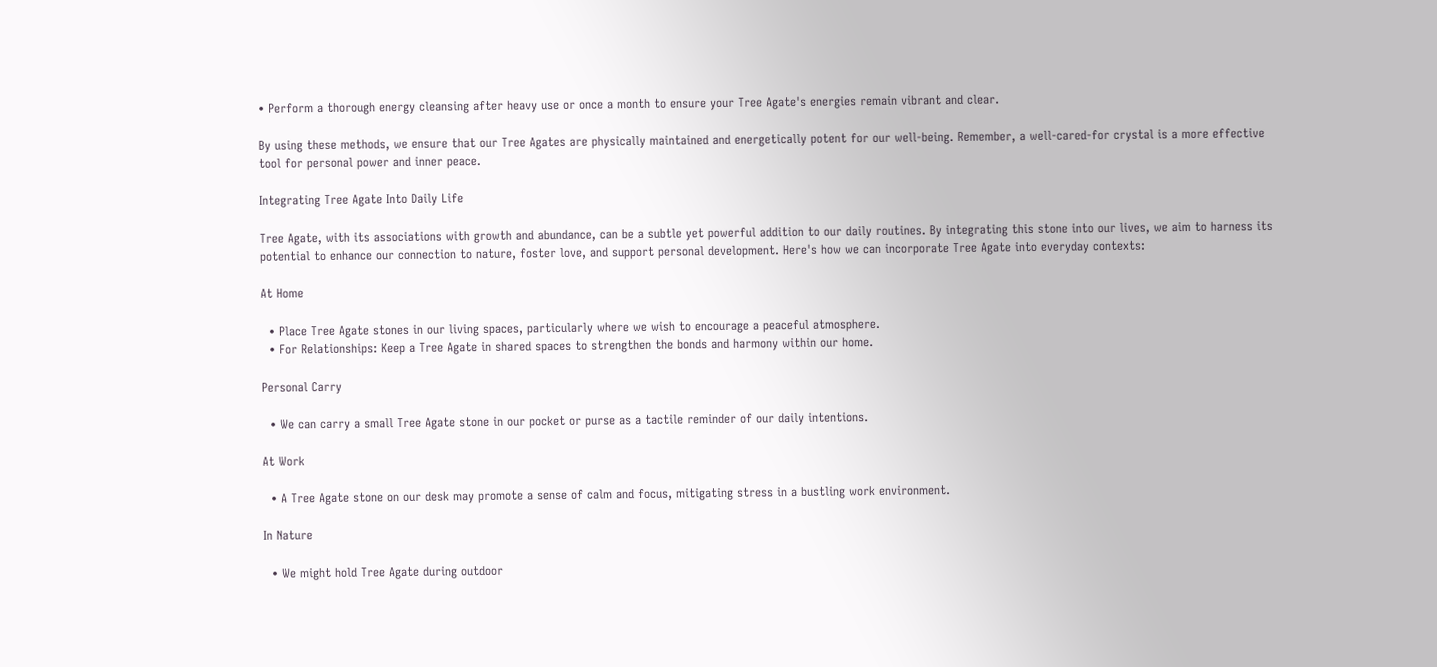• Perform a thorough energy cleansing after heavy use or once a month to ensure your Tree Agate's energies remain vibrant and clear.

By using these methods, we ensure that our Tree Agates are physically maintained and energetically potent for our well-being. Remember, a well-cared-for crystal is a more effective tool for personal power and inner peace.

Integrating Tree Agate Into Daily Life

Tree Agate, with its associations with growth and abundance, can be a subtle yet powerful addition to our daily routines. By integrating this stone into our lives, we aim to harness its potential to enhance our connection to nature, foster love, and support personal development. Here's how we can incorporate Tree Agate into everyday contexts:

At Home

  • Place Tree Agate stones in our living spaces, particularly where we wish to encourage a peaceful atmosphere.
  • For Relationships: Keep a Tree Agate in shared spaces to strengthen the bonds and harmony within our home.

Personal Carry

  • We can carry a small Tree Agate stone in our pocket or purse as a tactile reminder of our daily intentions.

At Work

  • A Tree Agate stone on our desk may promote a sense of calm and focus, mitigating stress in a bustling work environment.

In Nature

  • We might hold Tree Agate during outdoor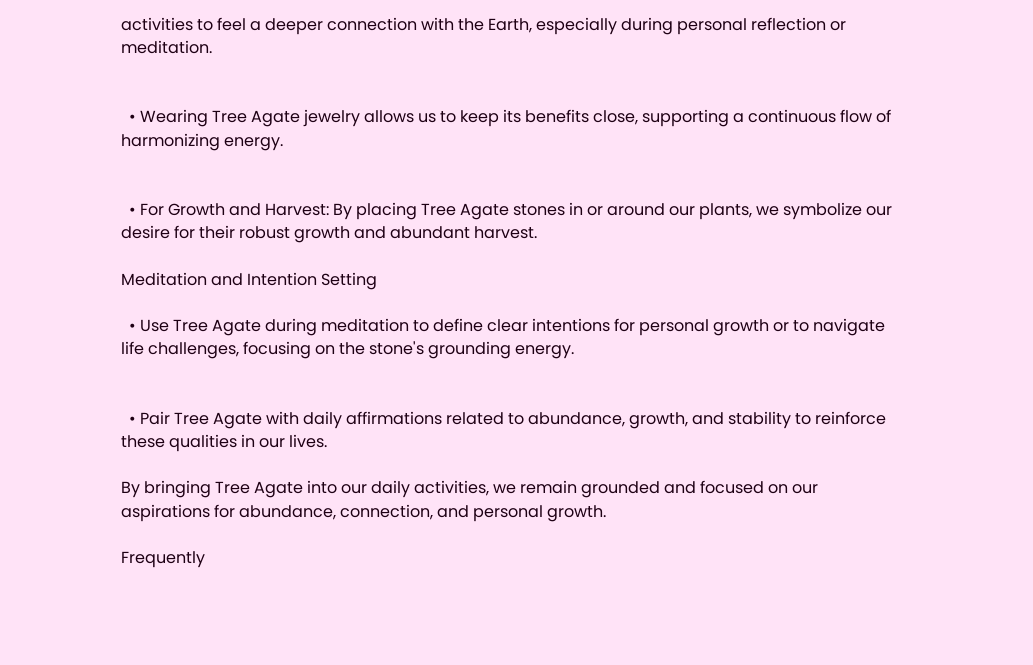activities to feel a deeper connection with the Earth, especially during personal reflection or meditation.


  • Wearing Tree Agate jewelry allows us to keep its benefits close, supporting a continuous flow of harmonizing energy.


  • For Growth and Harvest: By placing Tree Agate stones in or around our plants, we symbolize our desire for their robust growth and abundant harvest.

Meditation and Intention Setting

  • Use Tree Agate during meditation to define clear intentions for personal growth or to navigate life challenges, focusing on the stone's grounding energy.


  • Pair Tree Agate with daily affirmations related to abundance, growth, and stability to reinforce these qualities in our lives.

By bringing Tree Agate into our daily activities, we remain grounded and focused on our aspirations for abundance, connection, and personal growth.

Frequently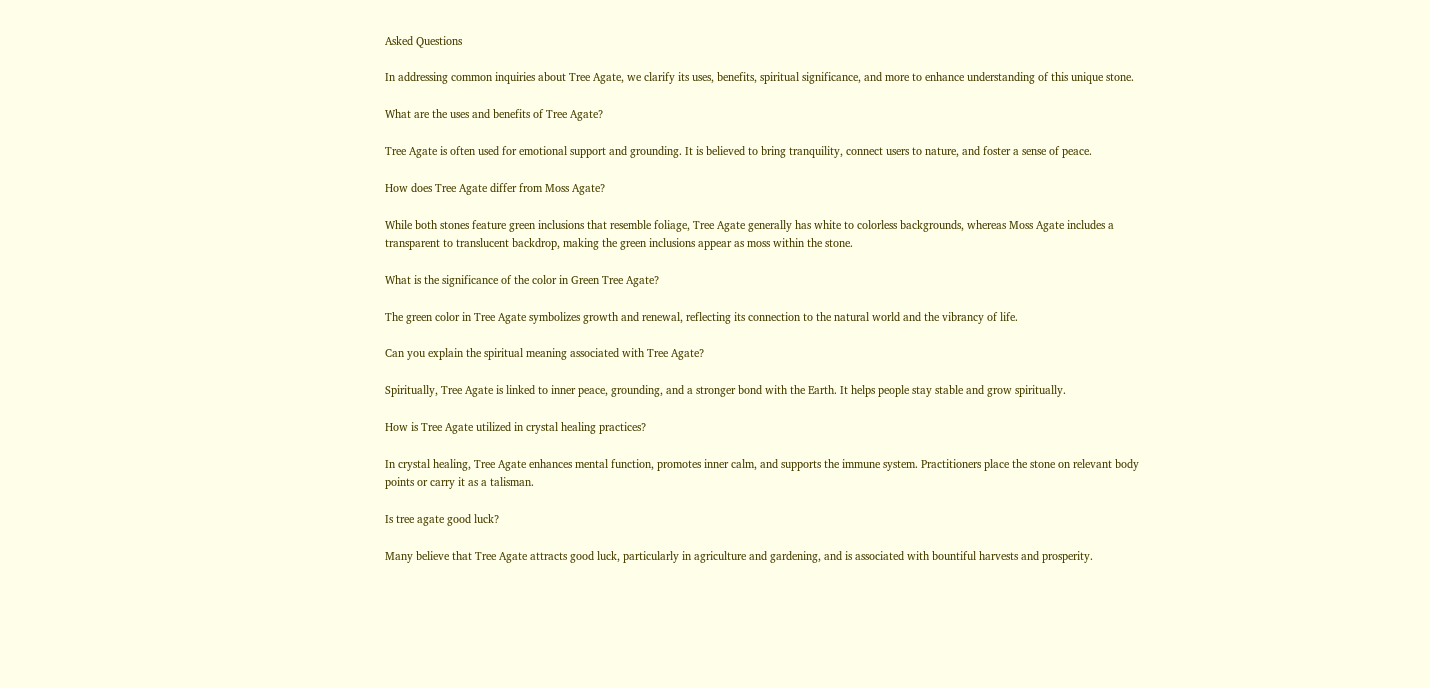Asked Questions

In addressing common inquiries about Tree Agate, we clarify its uses, benefits, spiritual significance, and more to enhance understanding of this unique stone.

What are the uses and benefits of Tree Agate?

Tree Agate is often used for emotional support and grounding. It is believed to bring tranquility, connect users to nature, and foster a sense of peace.

How does Tree Agate differ from Moss Agate?

While both stones feature green inclusions that resemble foliage, Tree Agate generally has white to colorless backgrounds, whereas Moss Agate includes a transparent to translucent backdrop, making the green inclusions appear as moss within the stone.

What is the significance of the color in Green Tree Agate?

The green color in Tree Agate symbolizes growth and renewal, reflecting its connection to the natural world and the vibrancy of life.

Can you explain the spiritual meaning associated with Tree Agate?

Spiritually, Tree Agate is linked to inner peace, grounding, and a stronger bond with the Earth. It helps people stay stable and grow spiritually.

How is Tree Agate utilized in crystal healing practices?

In crystal healing, Tree Agate enhances mental function, promotes inner calm, and supports the immune system. Practitioners place the stone on relevant body points or carry it as a talisman.

Is tree agate good luck?

Many believe that Tree Agate attracts good luck, particularly in agriculture and gardening, and is associated with bountiful harvests and prosperity.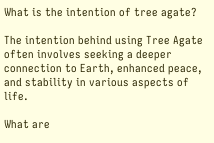What is the intention of tree agate?

The intention behind using Tree Agate often involves seeking a deeper connection to Earth, enhanced peace, and stability in various aspects of life.

What are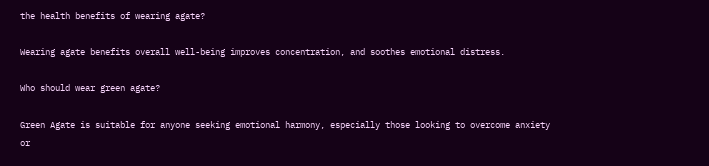the health benefits of wearing agate?

Wearing agate benefits overall well-being improves concentration, and soothes emotional distress.

Who should wear green agate?

Green Agate is suitable for anyone seeking emotional harmony, especially those looking to overcome anxiety or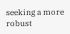seeking a more robust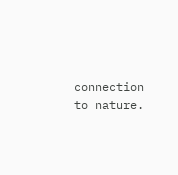connection to nature.